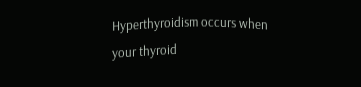Hyperthyroidism occurs when your thyroid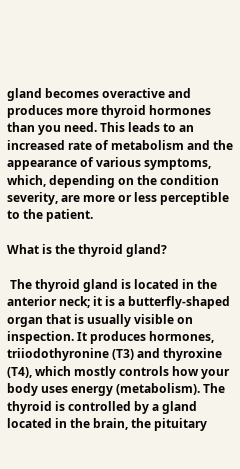gland becomes overactive and produces more thyroid hormones than you need. This leads to an increased rate of metabolism and the appearance of various symptoms, which, depending on the condition severity, are more or less perceptible to the patient.

What is the thyroid gland?

 The thyroid gland is located in the anterior neck; it is a butterfly-shaped organ that is usually visible on inspection. It produces hormones, triiodothyronine (T3) and thyroxine (T4), which mostly controls how your body uses energy (metabolism). The thyroid is controlled by a gland located in the brain, the pituitary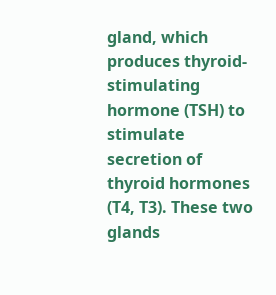gland, which produces thyroid-stimulating hormone (TSH) to stimulate secretion of thyroid hormones (T4, T3). These two glands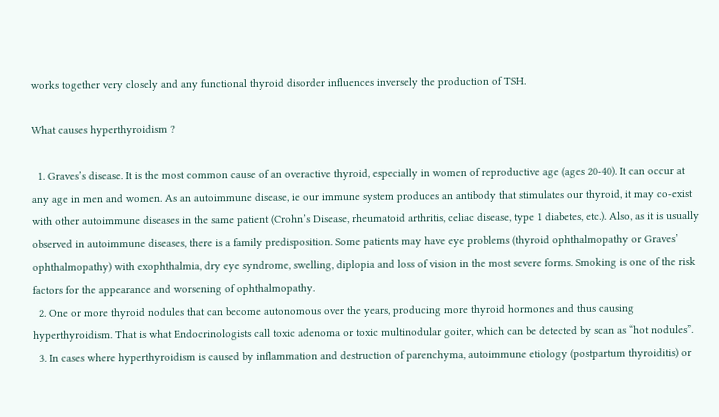works together very closely and any functional thyroid disorder influences inversely the production of TSH.

What causes hyperthyroidism ?

  1. Graves’s disease. It is the most common cause of an overactive thyroid, especially in women of reproductive age (ages 20-40). It can occur at any age in men and women. As an autoimmune disease, ie our immune system produces an antibody that stimulates our thyroid, it may co-exist with other autoimmune diseases in the same patient (Crohn’s Disease, rheumatoid arthritis, celiac disease, type 1 diabetes, etc.). Also, as it is usually observed in autoimmune diseases, there is a family predisposition. Some patients may have eye problems (thyroid ophthalmopathy or Graves’ ophthalmopathy) with exophthalmia, dry eye syndrome, swelling, diplopia and loss of vision in the most severe forms. Smoking is one of the risk factors for the appearance and worsening of ophthalmopathy.
  2. One or more thyroid nodules that can become autonomous over the years, producing more thyroid hormones and thus causing hyperthyroidism. That is what Endocrinologists call toxic adenoma or toxic multinodular goiter, which can be detected by scan as “hot nodules”.
  3. In cases where hyperthyroidism is caused by inflammation and destruction of parenchyma, autoimmune etiology (postpartum thyroiditis) or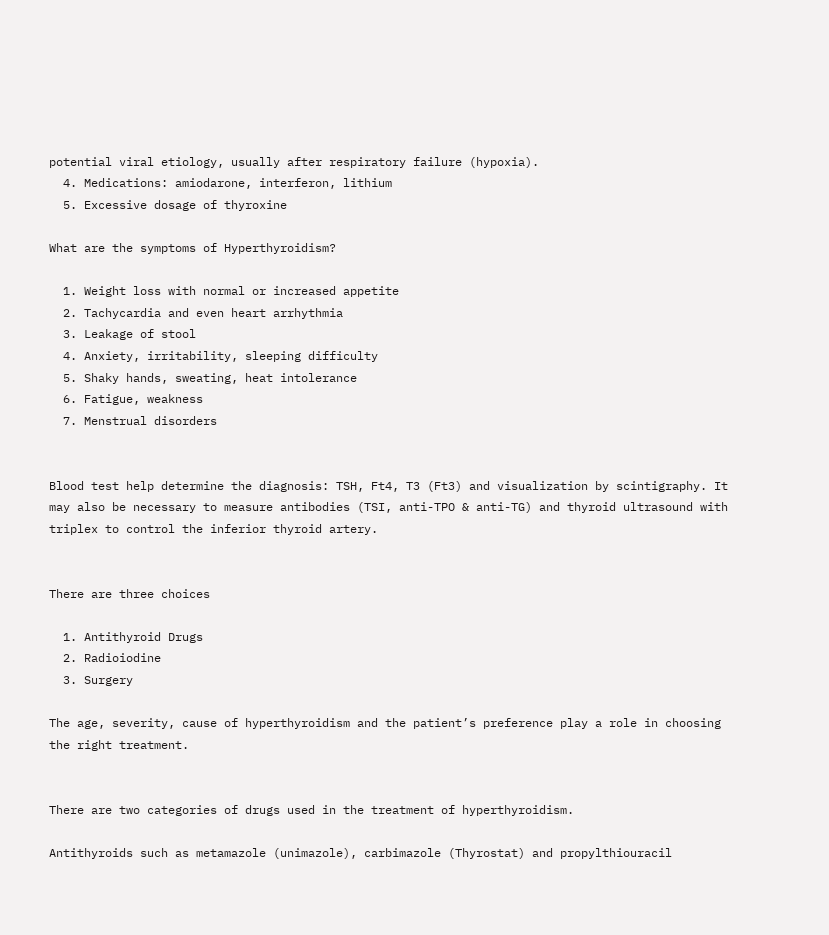potential viral etiology, usually after respiratory failure (hypoxia).
  4. Medications: amiodarone, interferon, lithium
  5. Excessive dosage of thyroxine

What are the symptoms of Hyperthyroidism?

  1. Weight loss with normal or increased appetite
  2. Tachycardia and even heart arrhythmia
  3. Leakage of stool
  4. Anxiety, irritability, sleeping difficulty
  5. Shaky hands, sweating, heat intolerance
  6. Fatigue, weakness
  7. Menstrual disorders


Blood test help determine the diagnosis: TSH, Ft4, T3 (Ft3) and visualization by scintigraphy. It may also be necessary to measure antibodies (TSI, anti-TPO & anti-TG) and thyroid ultrasound with triplex to control the inferior thyroid artery.


There are three choices

  1. Antithyroid Drugs
  2. Radioiodine
  3. Surgery

The age, severity, cause of hyperthyroidism and the patient’s preference play a role in choosing the right treatment.


There are two categories of drugs used in the treatment of hyperthyroidism.

Antithyroids such as metamazole (unimazole), carbimazole (Thyrostat) and propylthiouracil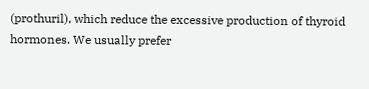(prothuril), which reduce the excessive production of thyroid hormones. We usually prefer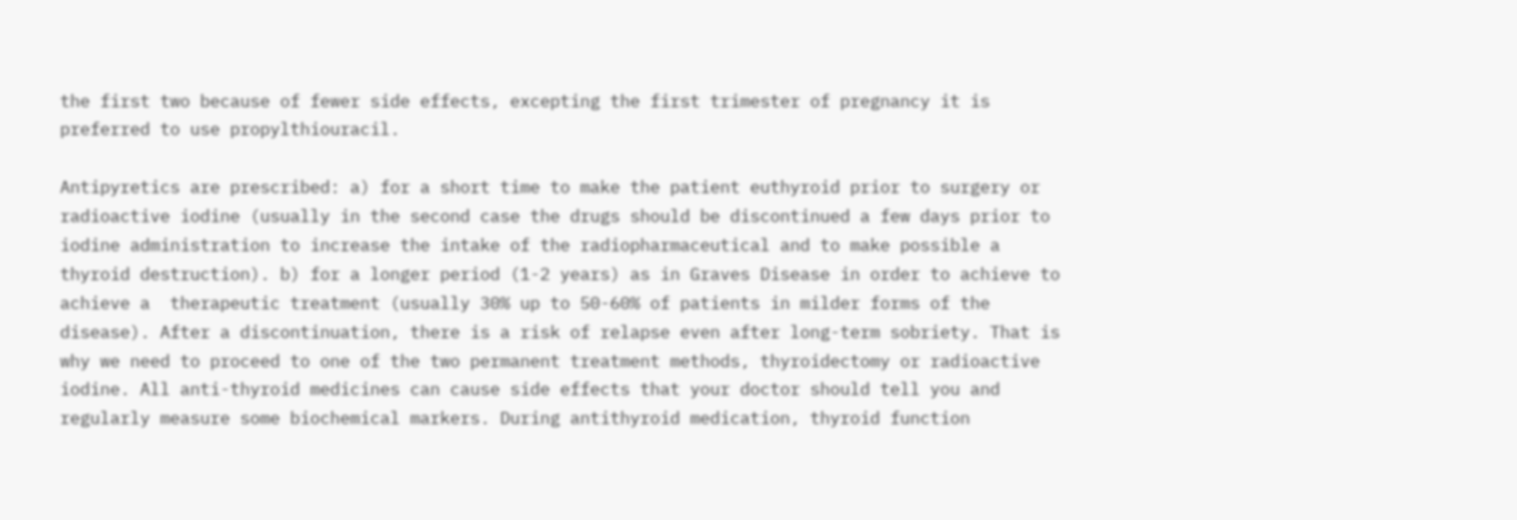the first two because of fewer side effects, excepting the first trimester of pregnancy it is preferred to use propylthiouracil.

Antipyretics are prescribed: a) for a short time to make the patient euthyroid prior to surgery or radioactive iodine (usually in the second case the drugs should be discontinued a few days prior to iodine administration to increase the intake of the radiopharmaceutical and to make possible a thyroid destruction). b) for a longer period (1-2 years) as in Graves Disease in order to achieve to achieve a  therapeutic treatment (usually 30% up to 50-60% of patients in milder forms of the disease). After a discontinuation, there is a risk of relapse even after long-term sobriety. That is why we need to proceed to one of the two permanent treatment methods, thyroidectomy or radioactive iodine. All anti-thyroid medicines can cause side effects that your doctor should tell you and regularly measure some biochemical markers. During antithyroid medication, thyroid function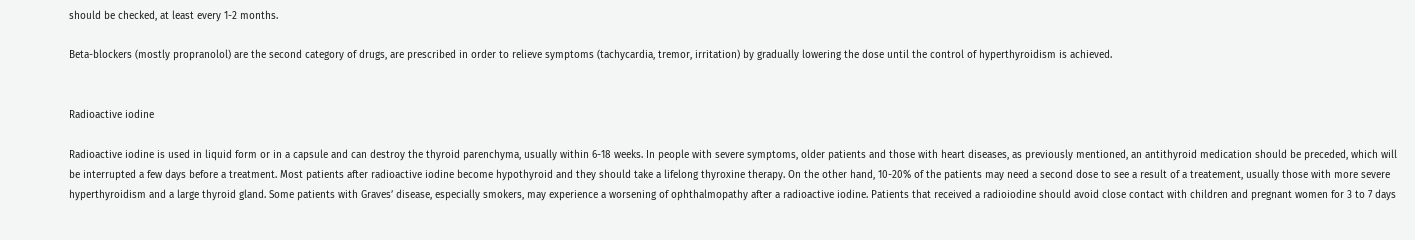should be checked, at least every 1-2 months.

Beta-blockers (mostly propranolol) are the second category of drugs, are prescribed in order to relieve symptoms (tachycardia, tremor, irritation) by gradually lowering the dose until the control of hyperthyroidism is achieved.


Radioactive iodine

Radioactive iodine is used in liquid form or in a capsule and can destroy the thyroid parenchyma, usually within 6-18 weeks. In people with severe symptoms, older patients and those with heart diseases, as previously mentioned, an antithyroid medication should be preceded, which will be interrupted a few days before a treatment. Most patients after radioactive iodine become hypothyroid and they should take a lifelong thyroxine therapy. On the other hand, 10-20% of the patients may need a second dose to see a result of a treatement, usually those with more severe hyperthyroidism and a large thyroid gland. Some patients with Graves’ disease, especially smokers, may experience a worsening of ophthalmopathy after a radioactive iodine. Patients that received a radioiodine should avoid close contact with children and pregnant women for 3 to 7 days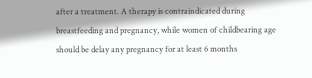after a treatment. A therapy is contraindicated during breastfeeding and pregnancy, while women of childbearing age should be delay any pregnancy for at least 6 months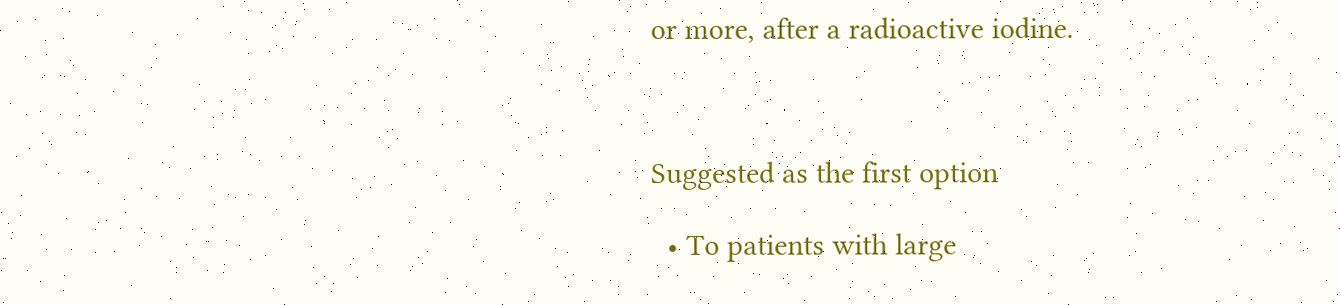or more, after a radioactive iodine.



Suggested as the first option

  • To patients with large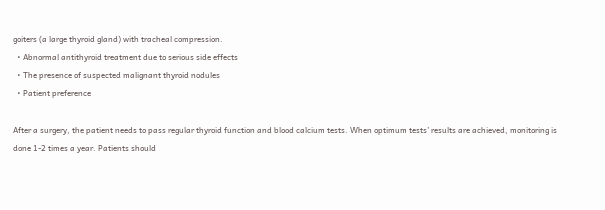goiters (a large thyroid gland) with tracheal compression.
  • Abnormal antithyroid treatment due to serious side effects
  • The presence of suspected malignant thyroid nodules
  • Patient preference

After a surgery, the patient needs to pass regular thyroid function and blood calcium tests. When optimum tests’ results are achieved, monitoring is done 1-2 times a year. Patients should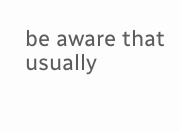be aware that usually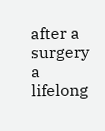after a surgery a lifelong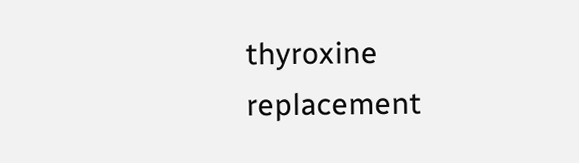thyroxine replacement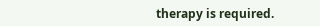therapy is required.